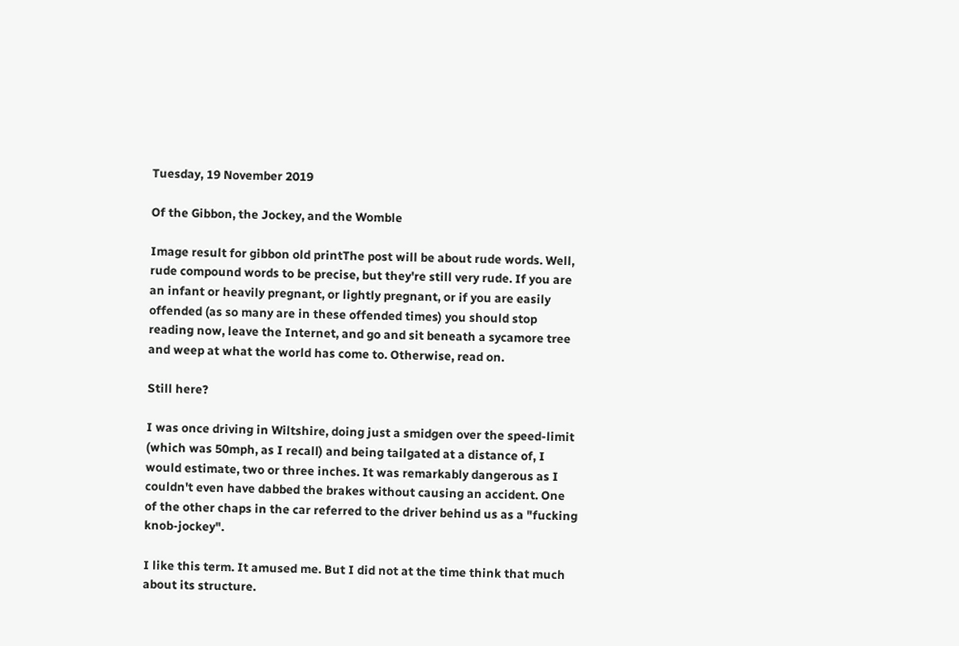Tuesday, 19 November 2019

Of the Gibbon, the Jockey, and the Womble

Image result for gibbon old printThe post will be about rude words. Well, rude compound words to be precise, but they're still very rude. If you are an infant or heavily pregnant, or lightly pregnant, or if you are easily offended (as so many are in these offended times) you should stop reading now, leave the Internet, and go and sit beneath a sycamore tree and weep at what the world has come to. Otherwise, read on.

Still here?

I was once driving in Wiltshire, doing just a smidgen over the speed-limit (which was 50mph, as I recall) and being tailgated at a distance of, I would estimate, two or three inches. It was remarkably dangerous as I couldn't even have dabbed the brakes without causing an accident. One of the other chaps in the car referred to the driver behind us as a "fucking knob-jockey".

I like this term. It amused me. But I did not at the time think that much about its structure.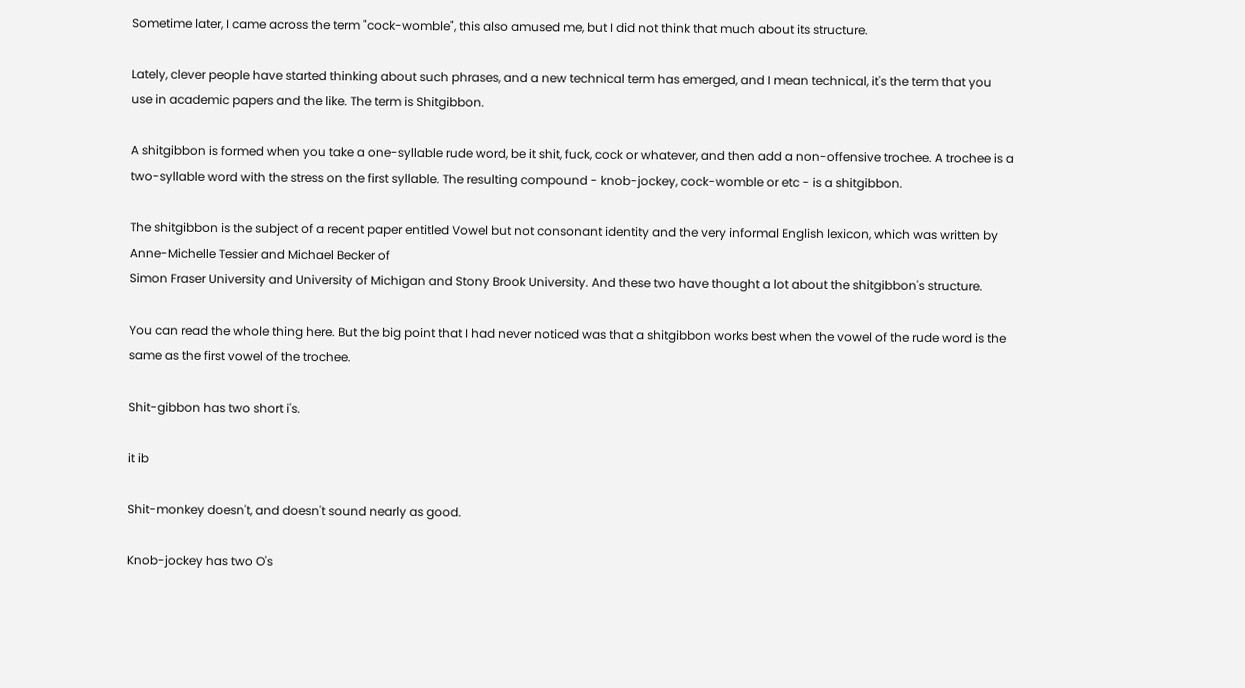Sometime later, I came across the term "cock-womble", this also amused me, but I did not think that much about its structure.

Lately, clever people have started thinking about such phrases, and a new technical term has emerged, and I mean technical, it's the term that you use in academic papers and the like. The term is Shitgibbon.

A shitgibbon is formed when you take a one-syllable rude word, be it shit, fuck, cock or whatever, and then add a non-offensive trochee. A trochee is a two-syllable word with the stress on the first syllable. The resulting compound - knob-jockey, cock-womble or etc - is a shitgibbon.

The shitgibbon is the subject of a recent paper entitled Vowel but not consonant identity and the very informal English lexicon, which was written by Anne-Michelle Tessier and Michael Becker of
Simon Fraser University and University of Michigan and Stony Brook University. And these two have thought a lot about the shitgibbon's structure.

You can read the whole thing here. But the big point that I had never noticed was that a shitgibbon works best when the vowel of the rude word is the same as the first vowel of the trochee.

Shit-gibbon has two short i's.

it ib

Shit-monkey doesn't, and doesn't sound nearly as good.

Knob-jockey has two O's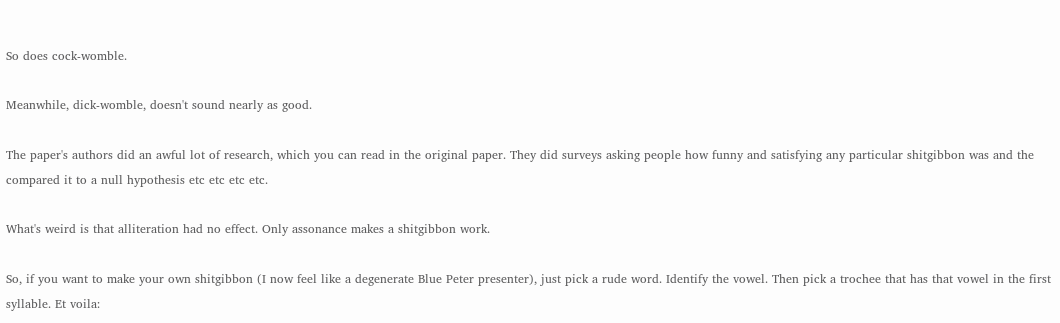So does cock-womble.

Meanwhile, dick-womble, doesn't sound nearly as good.

The paper's authors did an awful lot of research, which you can read in the original paper. They did surveys asking people how funny and satisfying any particular shitgibbon was and the compared it to a null hypothesis etc etc etc etc.

What's weird is that alliteration had no effect. Only assonance makes a shitgibbon work.

So, if you want to make your own shitgibbon (I now feel like a degenerate Blue Peter presenter), just pick a rude word. Identify the vowel. Then pick a trochee that has that vowel in the first syllable. Et voila: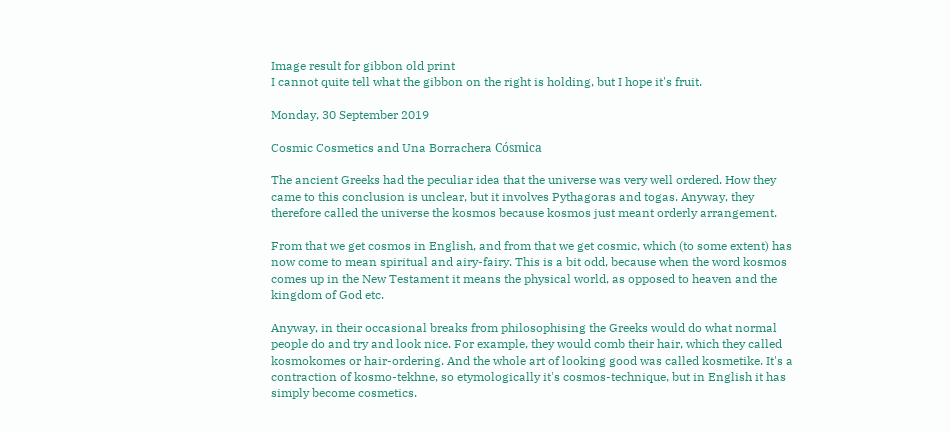Image result for gibbon old print
I cannot quite tell what the gibbon on the right is holding, but I hope it's fruit.

Monday, 30 September 2019

Cosmic Cosmetics and Una Borrachera Cósmica

The ancient Greeks had the peculiar idea that the universe was very well ordered. How they came to this conclusion is unclear, but it involves Pythagoras and togas. Anyway, they therefore called the universe the kosmos because kosmos just meant orderly arrangement.

From that we get cosmos in English, and from that we get cosmic, which (to some extent) has now come to mean spiritual and airy-fairy. This is a bit odd, because when the word kosmos comes up in the New Testament it means the physical world, as opposed to heaven and the kingdom of God etc.

Anyway, in their occasional breaks from philosophising the Greeks would do what normal people do and try and look nice. For example, they would comb their hair, which they called kosmokomes or hair-ordering. And the whole art of looking good was called kosmetike. It's a contraction of kosmo-tekhne, so etymologically it's cosmos-technique, but in English it has simply become cosmetics.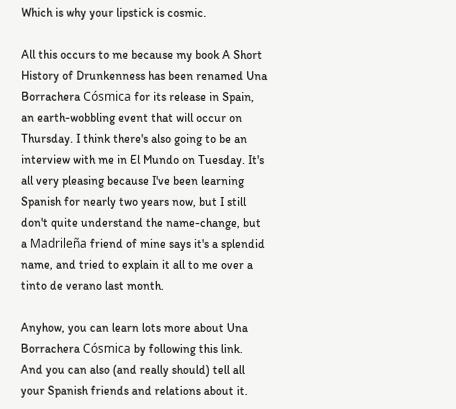Which is why your lipstick is cosmic.

All this occurs to me because my book A Short History of Drunkenness has been renamed Una Borrachera Cósmica for its release in Spain, an earth-wobbling event that will occur on Thursday. I think there's also going to be an interview with me in El Mundo on Tuesday. It's all very pleasing because I've been learning Spanish for nearly two years now, but I still don't quite understand the name-change, but a Madrileña friend of mine says it's a splendid name, and tried to explain it all to me over a tinto de verano last month.

Anyhow, you can learn lots more about Una Borrachera Cósmica by following this link. And you can also (and really should) tell all your Spanish friends and relations about it.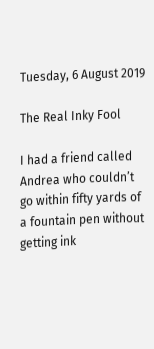Tuesday, 6 August 2019

The Real Inky Fool

I had a friend called Andrea who couldn’t go within fifty yards of a fountain pen without getting ink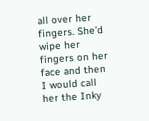all over her fingers. She’d wipe her fingers on her face and then I would call her the Inky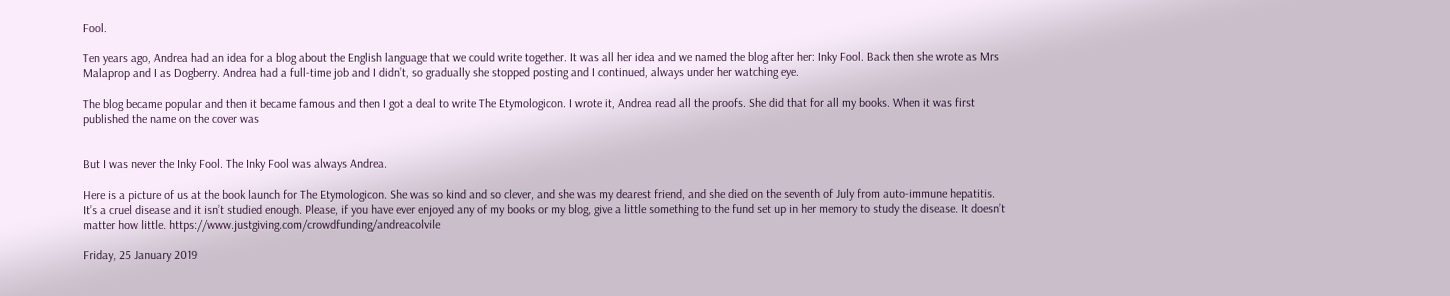Fool.

Ten years ago, Andrea had an idea for a blog about the English language that we could write together. It was all her idea and we named the blog after her: Inky Fool. Back then she wrote as Mrs Malaprop and I as Dogberry. Andrea had a full-time job and I didn’t, so gradually she stopped posting and I continued, always under her watching eye.

The blog became popular and then it became famous and then I got a deal to write The Etymologicon. I wrote it, Andrea read all the proofs. She did that for all my books. When it was first published the name on the cover was


But I was never the Inky Fool. The Inky Fool was always Andrea.

Here is a picture of us at the book launch for The Etymologicon. She was so kind and so clever, and she was my dearest friend, and she died on the seventh of July from auto-immune hepatitis. It’s a cruel disease and it isn’t studied enough. Please, if you have ever enjoyed any of my books or my blog, give a little something to the fund set up in her memory to study the disease. It doesn’t matter how little. https://www.justgiving.com/crowdfunding/andreacolvile

Friday, 25 January 2019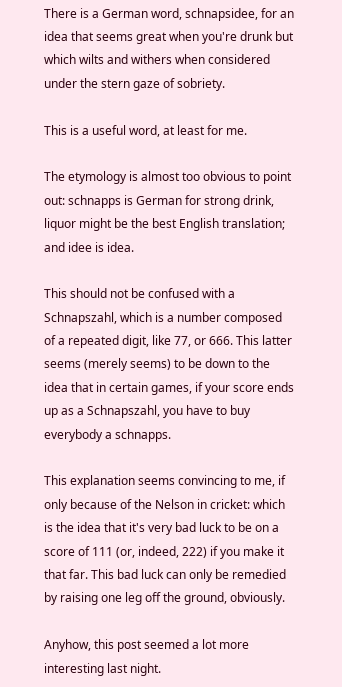There is a German word, schnapsidee, for an idea that seems great when you're drunk but which wilts and withers when considered under the stern gaze of sobriety.

This is a useful word, at least for me.

The etymology is almost too obvious to point out: schnapps is German for strong drink, liquor might be the best English translation; and idee is idea.

This should not be confused with a Schnapszahl, which is a number composed of a repeated digit, like 77, or 666. This latter seems (merely seems) to be down to the idea that in certain games, if your score ends up as a Schnapszahl, you have to buy everybody a schnapps.

This explanation seems convincing to me, if only because of the Nelson in cricket: which is the idea that it's very bad luck to be on a score of 111 (or, indeed, 222) if you make it that far. This bad luck can only be remedied by raising one leg off the ground, obviously.

Anyhow, this post seemed a lot more interesting last night.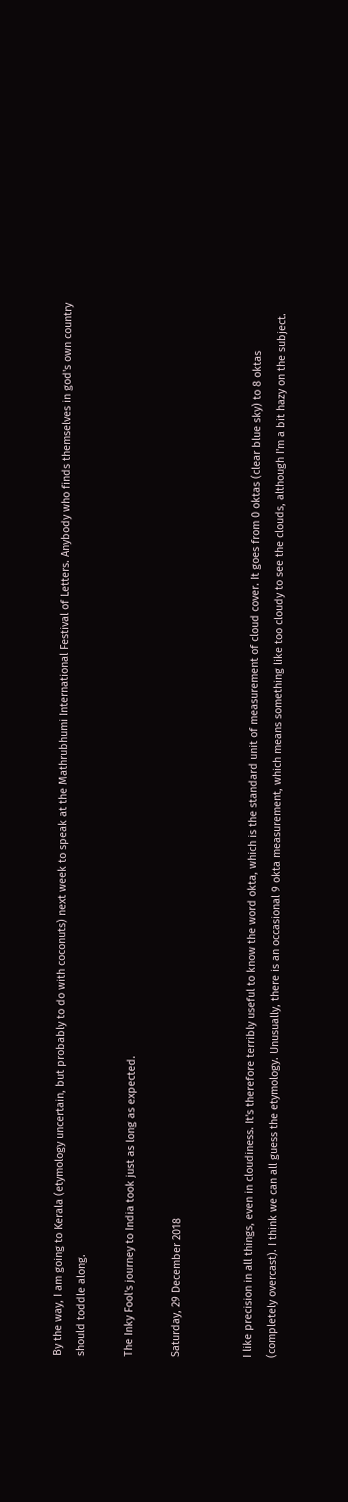By the way, I am going to Kerala (etymology uncertain, but probably to do with coconuts) next week to speak at the Mathrubhumi International Festival of Letters. Anybody who finds themselves in god's own country should toddle along.

The Inky Fool's journey to India took just as long as expected.

Saturday, 29 December 2018


I like precision in all things, even in cloudiness. It's therefore terribly useful to know the word okta, which is the standard unit of measurement of cloud cover. It goes from 0 oktas (clear blue sky) to 8 oktas (completely overcast). I think we can all guess the etymology. Unusually, there is an occasional 9 okta measurement, which means something like too cloudy to see the clouds, although I'm a bit hazy on the subject.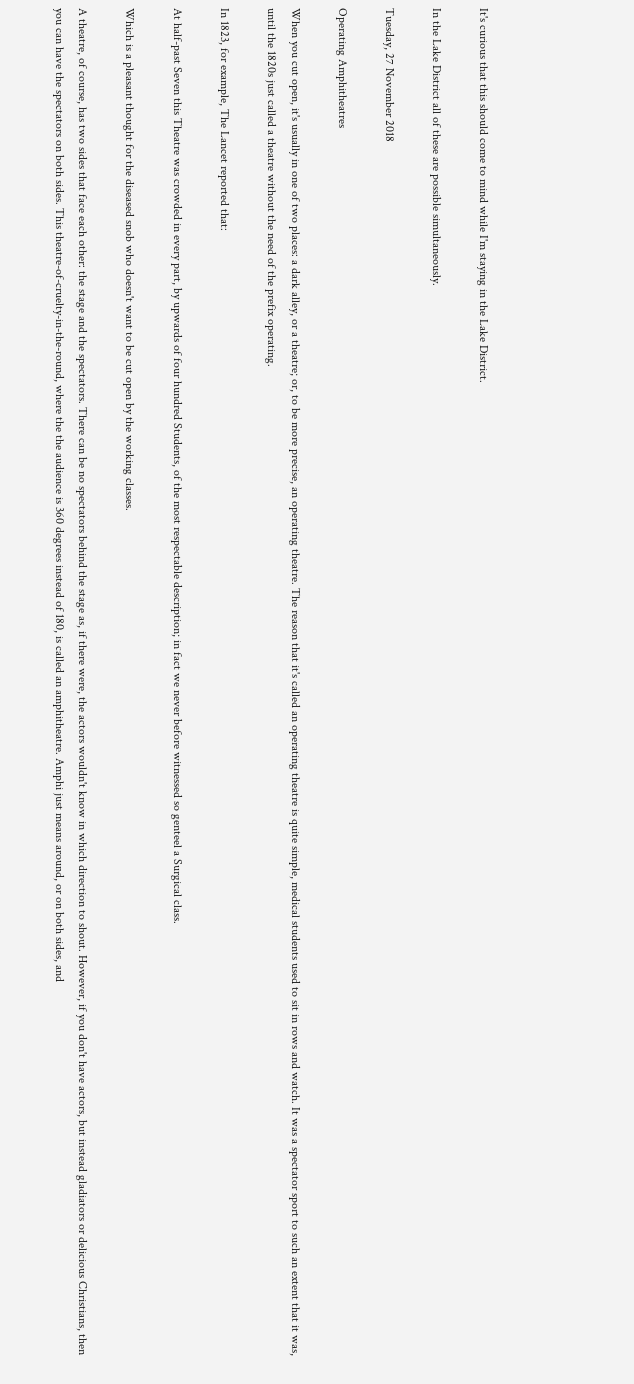It's curious that this should come to mind while I'm staying in the Lake District.

In the Lake District all of these are possible simultaneously.

Tuesday, 27 November 2018

Operating Amphitheatres

When you cut open, it's usually in one of two places: a dark alley, or a theatre; or, to be more precise, an operating theatre. The reason that it's called an operating theatre is quite simple, medical students used to sit in rows and watch. It was a spectator sport to such an extent that it was, until the 1820s just called a theatre without the need of the prefix operating.

In 1823, for example, The Lancet reported that:

At half-past Seven this Theatre was crowded in every part, by upwards of four hundred Students, of the most respectable description; in fact we never before witnessed so genteel a Surgical class.

Which is a pleasant thought for the diseased snob who doesn't want to be cut open by the working classes.

A theatre, of course, has two sides that face each other: the stage and the spectators. There can be no spectators behind the stage as, if there were, the actors wouldn't know in which direction to shout. However, if you don't have actors, but instead gladiators or delicious Christians, then you can have the spectators on both sides. This theatre-of-cruelty-in-the-round, where the the audience is 360 degrees instead of 180, is called an amphitheatre. Amphi just means around, or on both sides, and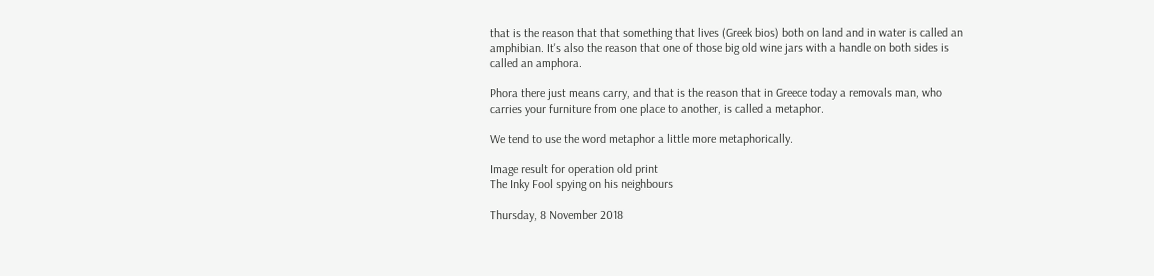that is the reason that that something that lives (Greek bios) both on land and in water is called an amphibian. It's also the reason that one of those big old wine jars with a handle on both sides is called an amphora.

Phora there just means carry, and that is the reason that in Greece today a removals man, who carries your furniture from one place to another, is called a metaphor.

We tend to use the word metaphor a little more metaphorically.

Image result for operation old print
The Inky Fool spying on his neighbours

Thursday, 8 November 2018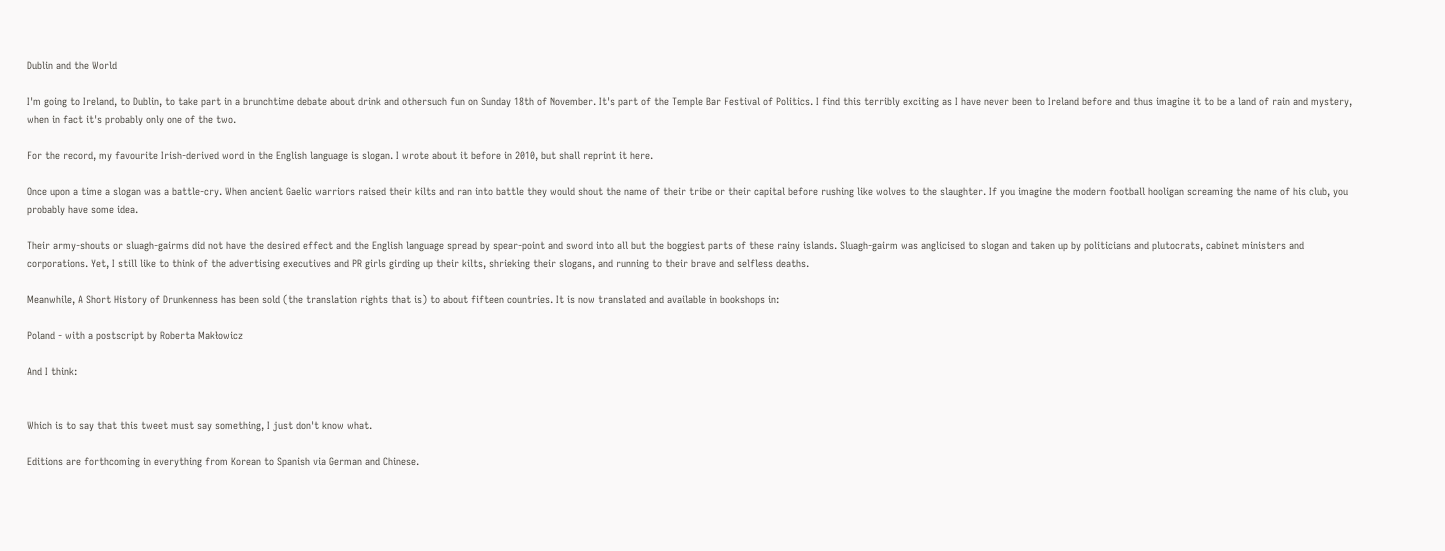Dublin and the World

I'm going to Ireland, to Dublin, to take part in a brunchtime debate about drink and othersuch fun on Sunday 18th of November. It's part of the Temple Bar Festival of Politics. I find this terribly exciting as I have never been to Ireland before and thus imagine it to be a land of rain and mystery, when in fact it's probably only one of the two.

For the record, my favourite Irish-derived word in the English language is slogan. I wrote about it before in 2010, but shall reprint it here.

Once upon a time a slogan was a battle-cry. When ancient Gaelic warriors raised their kilts and ran into battle they would shout the name of their tribe or their capital before rushing like wolves to the slaughter. If you imagine the modern football hooligan screaming the name of his club, you probably have some idea.

Their army-shouts or sluagh-gairms did not have the desired effect and the English language spread by spear-point and sword into all but the boggiest parts of these rainy islands. Sluagh-gairm was anglicised to slogan and taken up by politicians and plutocrats, cabinet ministers and corporations. Yet, I still like to think of the advertising executives and PR girls girding up their kilts, shrieking their slogans, and running to their brave and selfless deaths.

Meanwhile, A Short History of Drunkenness has been sold (the translation rights that is) to about fifteen countries. It is now translated and available in bookshops in:

Poland - with a postscript by Roberta Makłowicz

And I think:


Which is to say that this tweet must say something, I just don't know what.

Editions are forthcoming in everything from Korean to Spanish via German and Chinese.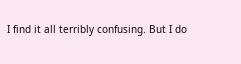I find it all terribly confusing. But I do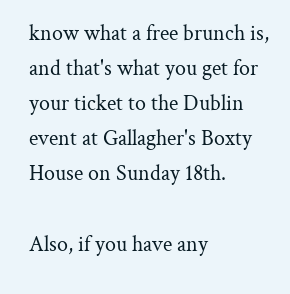know what a free brunch is, and that's what you get for your ticket to the Dublin event at Gallagher's Boxty House on Sunday 18th.

Also, if you have any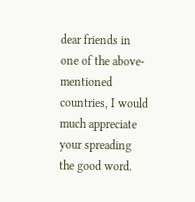dear friends in one of the above-mentioned countries, I would much appreciate your spreading the good word.